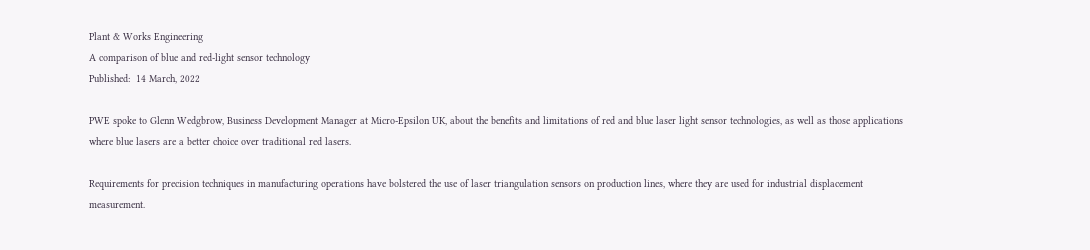Plant & Works Engineering
A comparison of blue and red-light sensor technology
Published:  14 March, 2022

PWE spoke to Glenn Wedgbrow, Business Development Manager at Micro-Epsilon UK, about the benefits and limitations of red and blue laser light sensor technologies, as well as those applications where blue lasers are a better choice over traditional red lasers.

Requirements for precision techniques in manufacturing operations have bolstered the use of laser triangulation sensors on production lines, where they are used for industrial displacement measurement.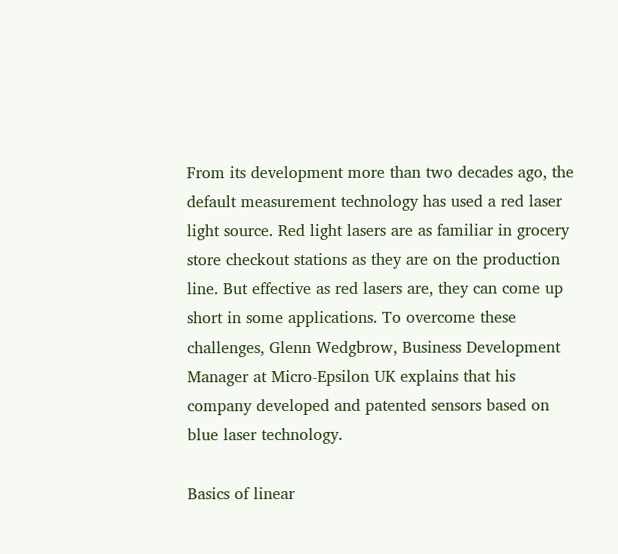From its development more than two decades ago, the default measurement technology has used a red laser light source. Red light lasers are as familiar in grocery store checkout stations as they are on the production line. But effective as red lasers are, they can come up short in some applications. To overcome these challenges, Glenn Wedgbrow, Business Development Manager at Micro-Epsilon UK explains that his company developed and patented sensors based on blue laser technology.

Basics of linear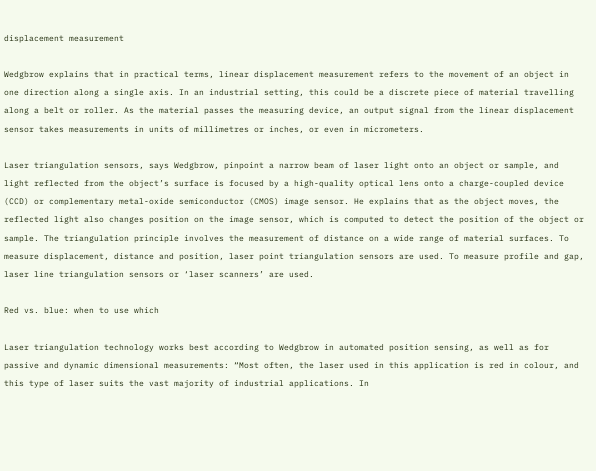displacement measurement

Wedgbrow explains that in practical terms, linear displacement measurement refers to the movement of an object in one direction along a single axis. In an industrial setting, this could be a discrete piece of material travelling along a belt or roller. As the material passes the measuring device, an output signal from the linear displacement sensor takes measurements in units of millimetres or inches, or even in micrometers.

Laser triangulation sensors, says Wedgbrow, pinpoint a narrow beam of laser light onto an object or sample, and light reflected from the object’s surface is focused by a high-quality optical lens onto a charge-coupled device (CCD) or complementary metal-oxide semiconductor (CMOS) image sensor. He explains that as the object moves, the reflected light also changes position on the image sensor, which is computed to detect the position of the object or sample. The triangulation principle involves the measurement of distance on a wide range of material surfaces. To measure displacement, distance and position, laser point triangulation sensors are used. To measure profile and gap, laser line triangulation sensors or ‘laser scanners’ are used.

Red vs. blue: when to use which

Laser triangulation technology works best according to Wedgbrow in automated position sensing, as well as for passive and dynamic dimensional measurements: “Most often, the laser used in this application is red in colour, and this type of laser suits the vast majority of industrial applications. In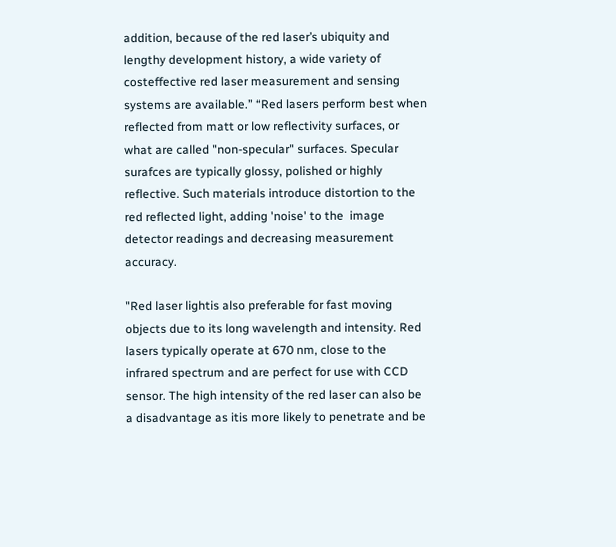addition, because of the red laser’s ubiquity and lengthy development history, a wide variety of costeffective red laser measurement and sensing systems are available.” “Red lasers perform best when reflected from matt or low reflectivity surfaces, or what are called "non-specular" surfaces. Specular surafces are typically glossy, polished or highly reflective. Such materials introduce distortion to the red reflected light, adding 'noise' to the  image detector readings and decreasing measurement accuracy.

"Red laser lightis also preferable for fast moving objects due to its long wavelength and intensity. Red lasers typically operate at 670 nm, close to the infrared spectrum and are perfect for use with CCD sensor. The high intensity of the red laser can also be a disadvantage as itis more likely to penetrate and be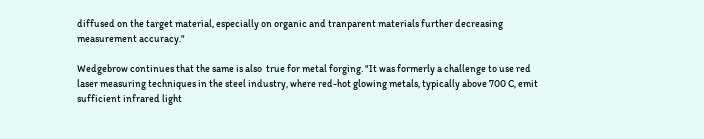diffused on the target material, especially on organic and tranparent materials further decreasing  measurement accuracy."

Wedgebrow continues that the same is also  true for metal forging. "It was formerly a challenge to use red laser measuring techniques in the steel industry, where red-hot glowing metals, typically above 700 C, emit sufficient infrared light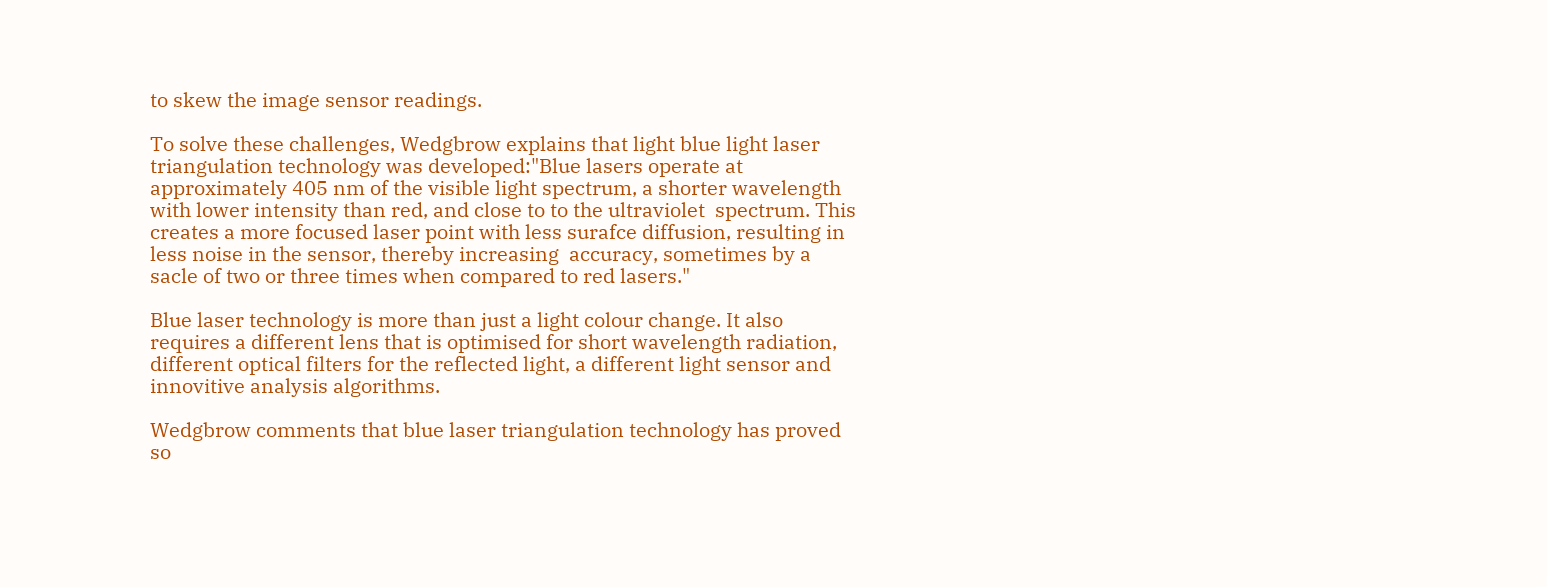to skew the image sensor readings.

To solve these challenges, Wedgbrow explains that light blue light laser triangulation technology was developed:"Blue lasers operate at approximately 405 nm of the visible light spectrum, a shorter wavelength with lower intensity than red, and close to to the ultraviolet  spectrum. This creates a more focused laser point with less surafce diffusion, resulting in less noise in the sensor, thereby increasing  accuracy, sometimes by a sacle of two or three times when compared to red lasers."

Blue laser technology is more than just a light colour change. It also requires a different lens that is optimised for short wavelength radiation, different optical filters for the reflected light, a different light sensor and innovitive analysis algorithms.

Wedgbrow comments that blue laser triangulation technology has proved so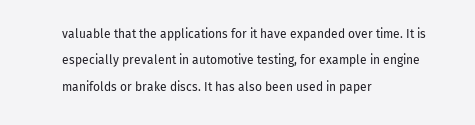valuable that the applications for it have expanded over time. It is especially prevalent in automotive testing, for example in engine manifolds or brake discs. It has also been used in paper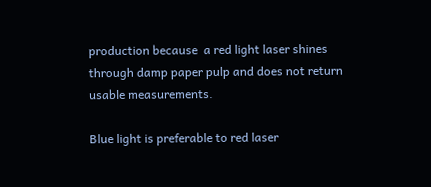production because  a red light laser shines through damp paper pulp and does not return usable measurements.

Blue light is preferable to red laser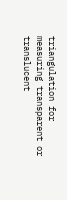triangulation for measuring transparent or translucent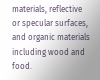materials, reflective or specular surfaces, and organic materials including wood and food.